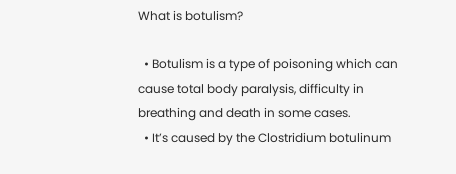What is botulism?

  • Botulism is a type of poisoning which can cause total body paralysis, difficulty in breathing and death in some cases.
  • It’s caused by the Clostridium botulinum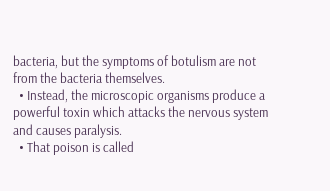bacteria, but the symptoms of botulism are not from the bacteria themselves.
  • Instead, the microscopic organisms produce a powerful toxin which attacks the nervous system and causes paralysis.
  • That poison is called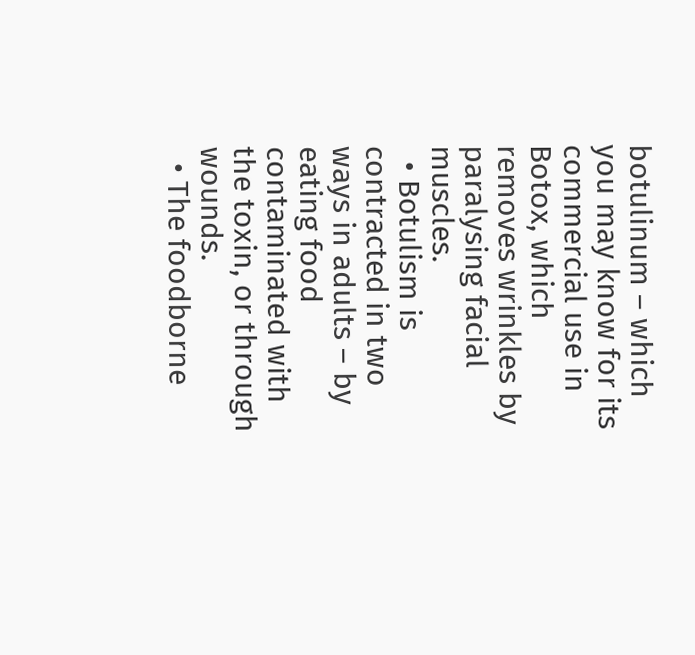botulinum – which you may know for its commercial use in Botox, which removes wrinkles by paralysing facial muscles.
  • Botulism is contracted in two ways in adults – by eating food contaminated with the toxin, or through wounds.
  • The foodborne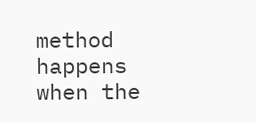method happens when the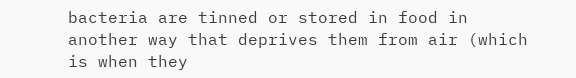bacteria are tinned or stored in food in another way that deprives them from air (which is when they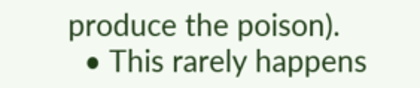produce the poison).
  • This rarely happens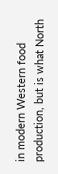in modern Western food production, but is what North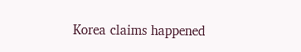Korea claims happened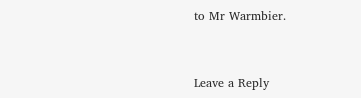to Mr Warmbier.


Leave a Reply